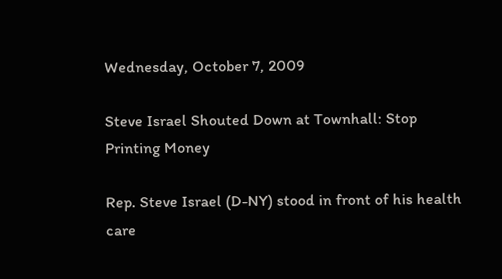Wednesday, October 7, 2009

Steve Israel Shouted Down at Townhall: Stop Printing Money

Rep. Steve Israel (D-NY) stood in front of his health care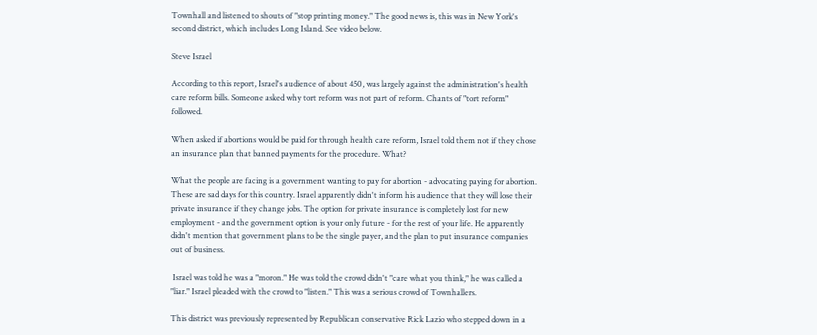Townhall and listened to shouts of "stop printing money." The good news is, this was in New York's second district, which includes Long Island. See video below.

Steve Israel

According to this report, Israel's audience of about 450, was largely against the administration's health care reform bills. Someone asked why tort reform was not part of reform. Chants of "tort reform" followed.

When asked if abortions would be paid for through health care reform, Israel told them not if they chose an insurance plan that banned payments for the procedure. What?

What the people are facing is a government wanting to pay for abortion - advocating paying for abortion. These are sad days for this country. Israel apparently didn't inform his audience that they will lose their private insurance if they change jobs. The option for private insurance is completely lost for new employment - and the government option is your only future - for the rest of your life. He apparently didn't mention that government plans to be the single payer, and the plan to put insurance companies out of business.

 Israel was told he was a "moron." He was told the crowd didn't "care what you think," he was called a "liar." Israel pleaded with the crowd to "listen." This was a serious crowd of Townhallers.

This district was previously represented by Republican conservative Rick Lazio who stepped down in a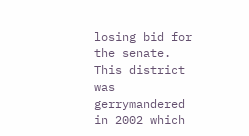losing bid for the senate. This district was gerrymandered in 2002 which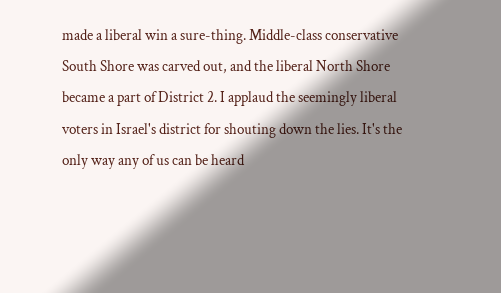made a liberal win a sure-thing. Middle-class conservative South Shore was carved out, and the liberal North Shore became a part of District 2. I applaud the seemingly liberal voters in Israel's district for shouting down the lies. It's the only way any of us can be heard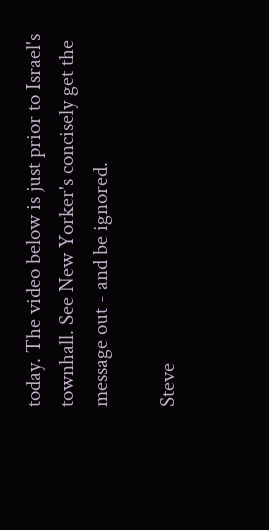today. The video below is just prior to Israel's townhall. See New Yorker's concisely get the message out - and be ignored.

Steve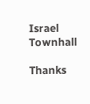Israel Townhall

Thanks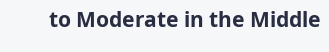to Moderate in the Middle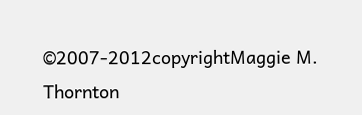©2007-2012copyrightMaggie M. Thornton